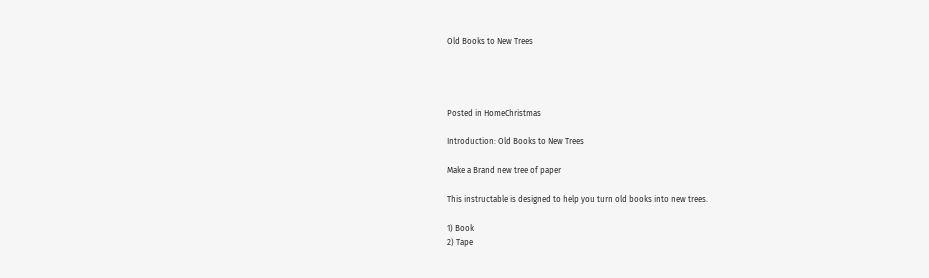Old Books to New Trees




Posted in HomeChristmas

Introduction: Old Books to New Trees

Make a Brand new tree of paper

This instructable is designed to help you turn old books into new trees.

1) Book
2) Tape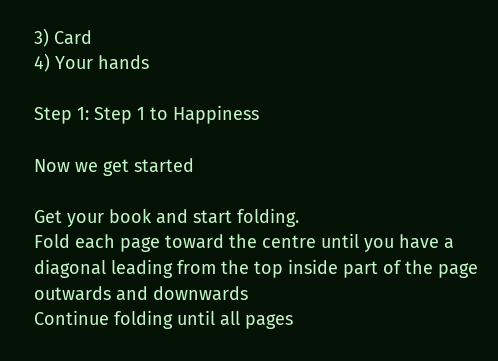3) Card
4) Your hands

Step 1: Step 1 to Happiness

Now we get started

Get your book and start folding.
Fold each page toward the centre until you have a diagonal leading from the top inside part of the page outwards and downwards
Continue folding until all pages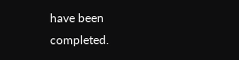have been completed.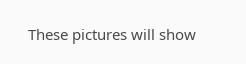These pictures will show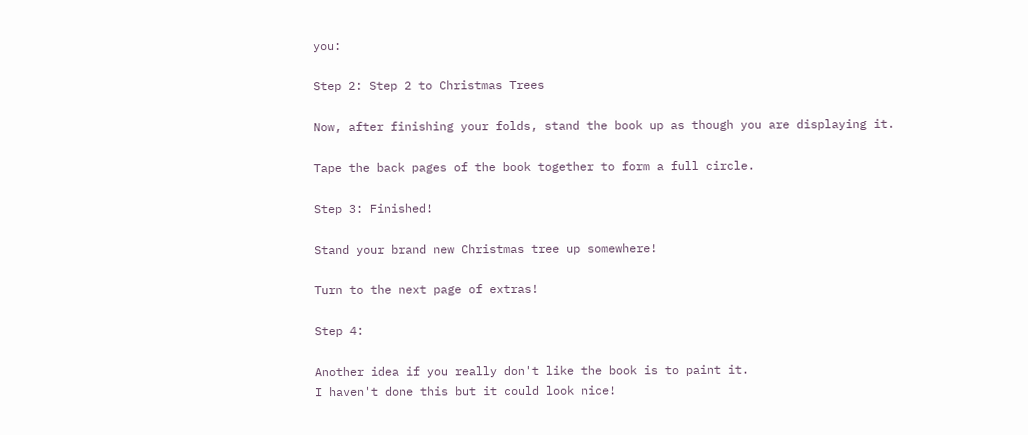you:

Step 2: Step 2 to Christmas Trees

Now, after finishing your folds, stand the book up as though you are displaying it.

Tape the back pages of the book together to form a full circle.

Step 3: Finished!

Stand your brand new Christmas tree up somewhere!

Turn to the next page of extras!

Step 4:

Another idea if you really don't like the book is to paint it.
I haven't done this but it could look nice!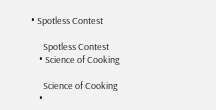• Spotless Contest

      Spotless Contest
    • Science of Cooking

      Science of Cooking
    •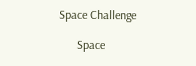Space Challenge

      Space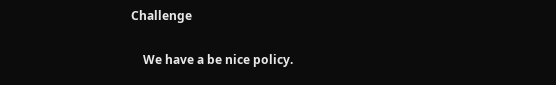Challenge

    We have a be nice policy.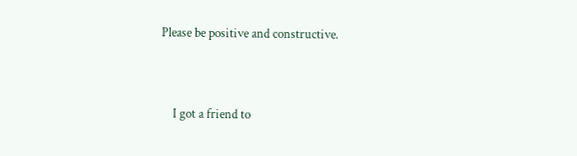Please be positive and constructive.




    I got a friend to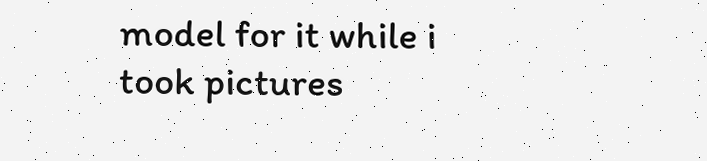model for it while i took pictures